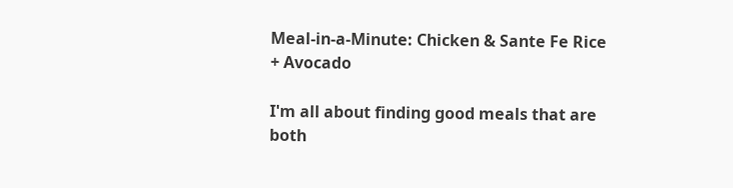Meal-in-a-Minute: Chicken & Sante Fe Rice + Avocado

I'm all about finding good meals that are both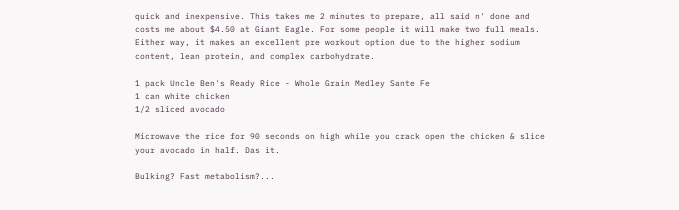quick and inexpensive. This takes me 2 minutes to prepare, all said n' done and costs me about $4.50 at Giant Eagle. For some people it will make two full meals. Either way, it makes an excellent pre workout option due to the higher sodium content, lean protein, and complex carbohydrate.

1 pack Uncle Ben's Ready Rice - Whole Grain Medley Sante Fe
1 can white chicken
1/2 sliced avocado

Microwave the rice for 90 seconds on high while you crack open the chicken & slice your avocado in half. Das it.

Bulking? Fast metabolism?...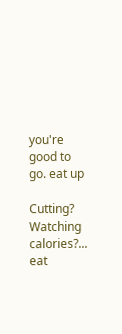you're good to go. eat up

Cutting? Watching calories?... eat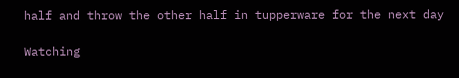half and throw the other half in tupperware for the next day

Watching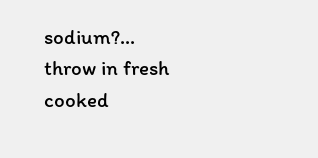sodium?... throw in fresh cooked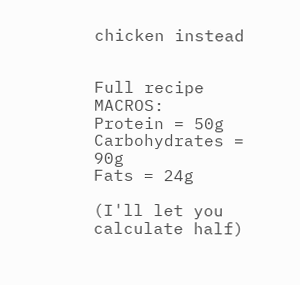chicken instead


Full recipe MACROS:
Protein = 50g
Carbohydrates = 90g
Fats = 24g

(I'll let you calculate half)